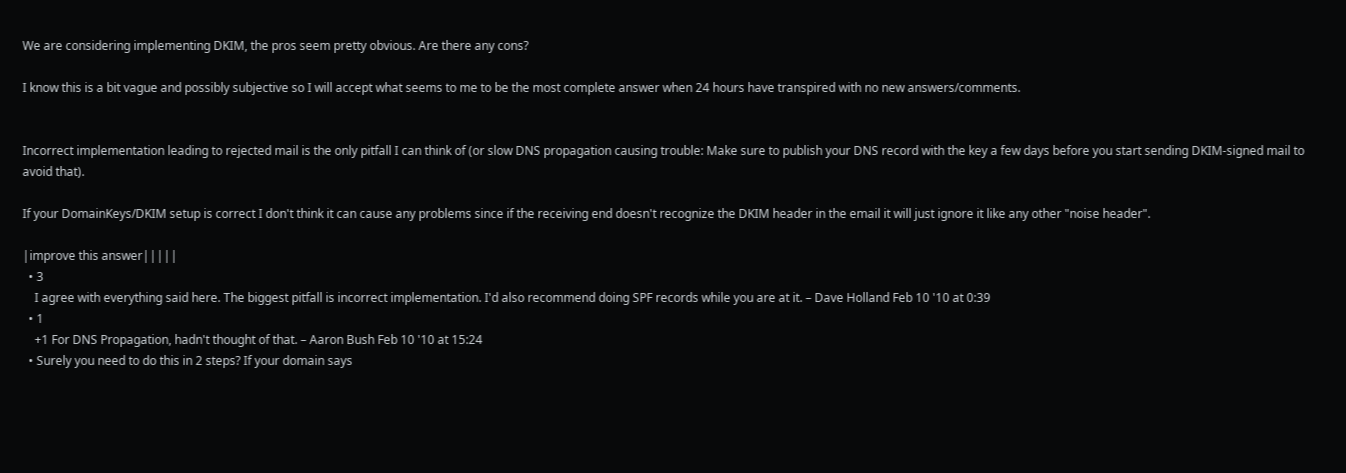We are considering implementing DKIM, the pros seem pretty obvious. Are there any cons?

I know this is a bit vague and possibly subjective so I will accept what seems to me to be the most complete answer when 24 hours have transpired with no new answers/comments.


Incorrect implementation leading to rejected mail is the only pitfall I can think of (or slow DNS propagation causing trouble: Make sure to publish your DNS record with the key a few days before you start sending DKIM-signed mail to avoid that).

If your DomainKeys/DKIM setup is correct I don't think it can cause any problems since if the receiving end doesn't recognize the DKIM header in the email it will just ignore it like any other "noise header".

|improve this answer|||||
  • 3
    I agree with everything said here. The biggest pitfall is incorrect implementation. I'd also recommend doing SPF records while you are at it. – Dave Holland Feb 10 '10 at 0:39
  • 1
    +1 For DNS Propagation, hadn't thought of that. – Aaron Bush Feb 10 '10 at 15:24
  • Surely you need to do this in 2 steps? If your domain says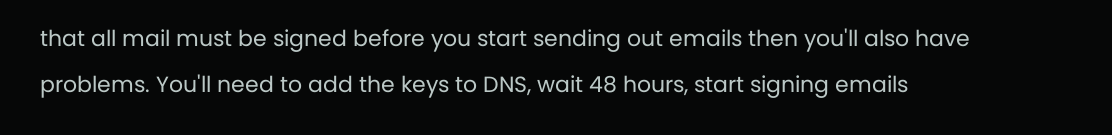that all mail must be signed before you start sending out emails then you'll also have problems. You'll need to add the keys to DNS, wait 48 hours, start signing emails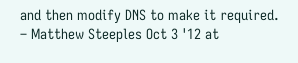and then modify DNS to make it required. – Matthew Steeples Oct 3 '12 at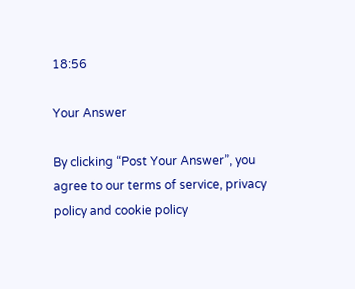18:56

Your Answer

By clicking “Post Your Answer”, you agree to our terms of service, privacy policy and cookie policy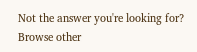Not the answer you're looking for? Browse other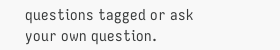questions tagged or ask your own question.